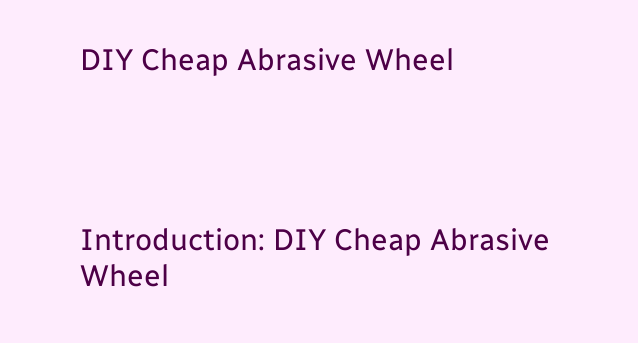DIY Cheap Abrasive Wheel




Introduction: DIY Cheap Abrasive Wheel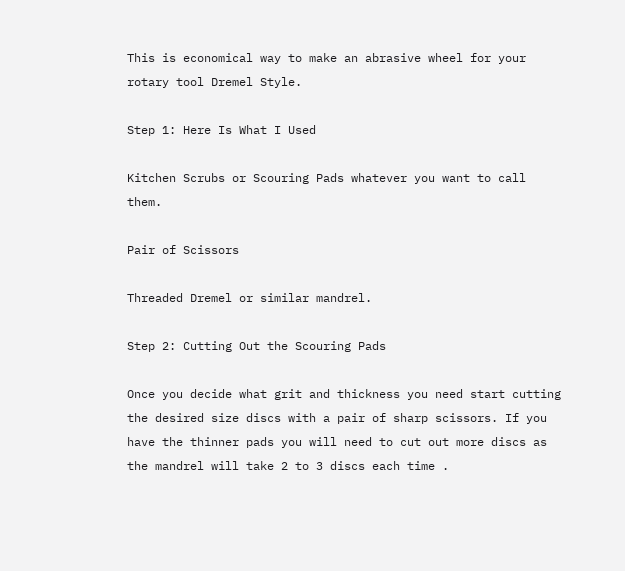This is economical way to make an abrasive wheel for your rotary tool Dremel Style.

Step 1: Here Is What I Used

Kitchen Scrubs or Scouring Pads whatever you want to call them.

Pair of Scissors

Threaded Dremel or similar mandrel.

Step 2: Cutting Out the Scouring Pads

Once you decide what grit and thickness you need start cutting the desired size discs with a pair of sharp scissors. If you have the thinner pads you will need to cut out more discs as the mandrel will take 2 to 3 discs each time .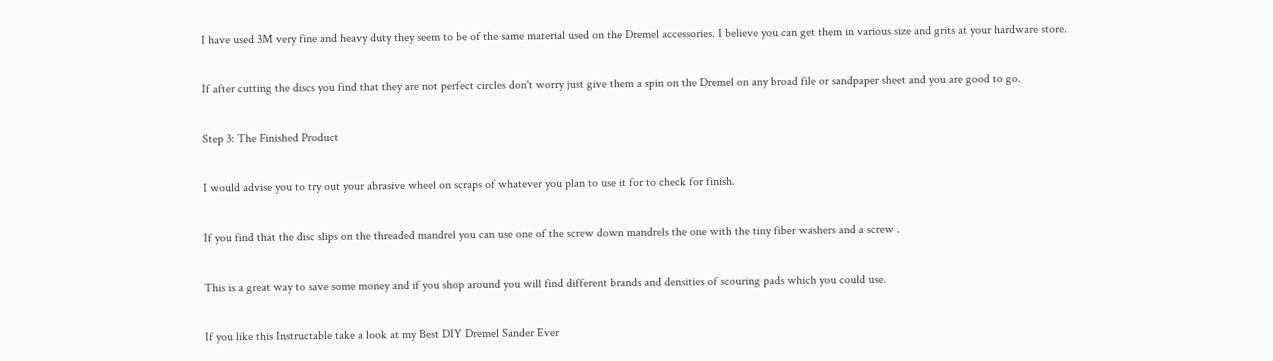I have used 3M very fine and heavy duty they seem to be of the same material used on the Dremel accessories. I believe you can get them in various size and grits at your hardware store.

If after cutting the discs you find that they are not perfect circles don't worry just give them a spin on the Dremel on any broad file or sandpaper sheet and you are good to go.

Step 3: The Finished Product

I would advise you to try out your abrasive wheel on scraps of whatever you plan to use it for to check for finish.

If you find that the disc slips on the threaded mandrel you can use one of the screw down mandrels the one with the tiny fiber washers and a screw .

This is a great way to save some money and if you shop around you will find different brands and densities of scouring pads which you could use.

If you like this Instructable take a look at my Best DIY Dremel Sander Ever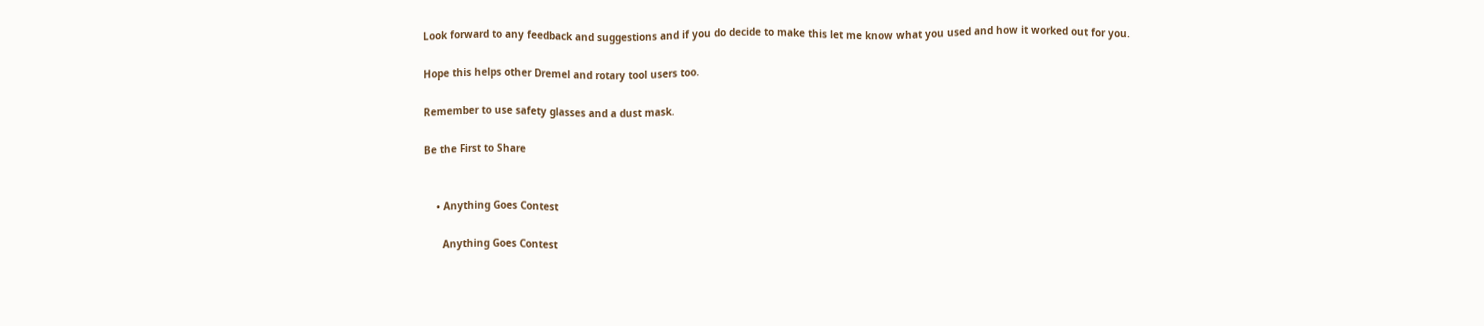Look forward to any feedback and suggestions and if you do decide to make this let me know what you used and how it worked out for you.

Hope this helps other Dremel and rotary tool users too.

Remember to use safety glasses and a dust mask.

Be the First to Share


    • Anything Goes Contest

      Anything Goes Contest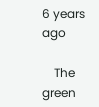6 years ago

    The green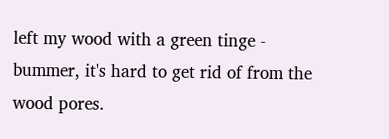left my wood with a green tinge - bummer, it's hard to get rid of from the wood pores.